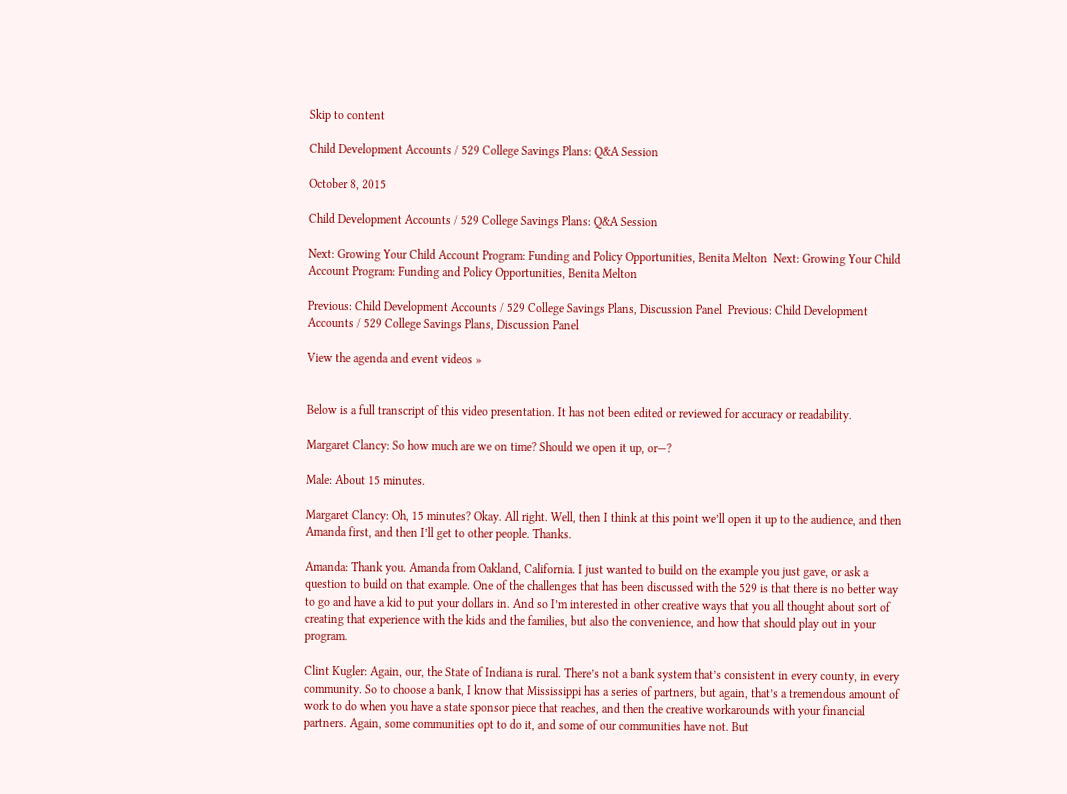Skip to content

Child Development Accounts / 529 College Savings Plans: Q&A Session

October 8, 2015

Child Development Accounts / 529 College Savings Plans: Q&A Session

Next: Growing Your Child Account Program: Funding and Policy Opportunities, Benita Melton  Next: Growing Your Child Account Program: Funding and Policy Opportunities, Benita Melton

Previous: Child Development Accounts / 529 College Savings Plans, Discussion Panel  Previous: Child Development Accounts / 529 College Savings Plans, Discussion Panel

View the agenda and event videos »


Below is a full transcript of this video presentation. It has not been edited or reviewed for accuracy or readability.

Margaret Clancy: So how much are we on time? Should we open it up, or—?

Male: About 15 minutes.

Margaret Clancy: Oh, 15 minutes? Okay. All right. Well, then I think at this point we’ll open it up to the audience, and then Amanda first, and then I’ll get to other people. Thanks.

Amanda: Thank you. Amanda from Oakland, California. I just wanted to build on the example you just gave, or ask a question to build on that example. One of the challenges that has been discussed with the 529 is that there is no better way to go and have a kid to put your dollars in. And so I’m interested in other creative ways that you all thought about sort of creating that experience with the kids and the families, but also the convenience, and how that should play out in your program.

Clint Kugler: Again, our, the State of Indiana is rural. There’s not a bank system that’s consistent in every county, in every community. So to choose a bank, I know that Mississippi has a series of partners, but again, that’s a tremendous amount of work to do when you have a state sponsor piece that reaches, and then the creative workarounds with your financial partners. Again, some communities opt to do it, and some of our communities have not. But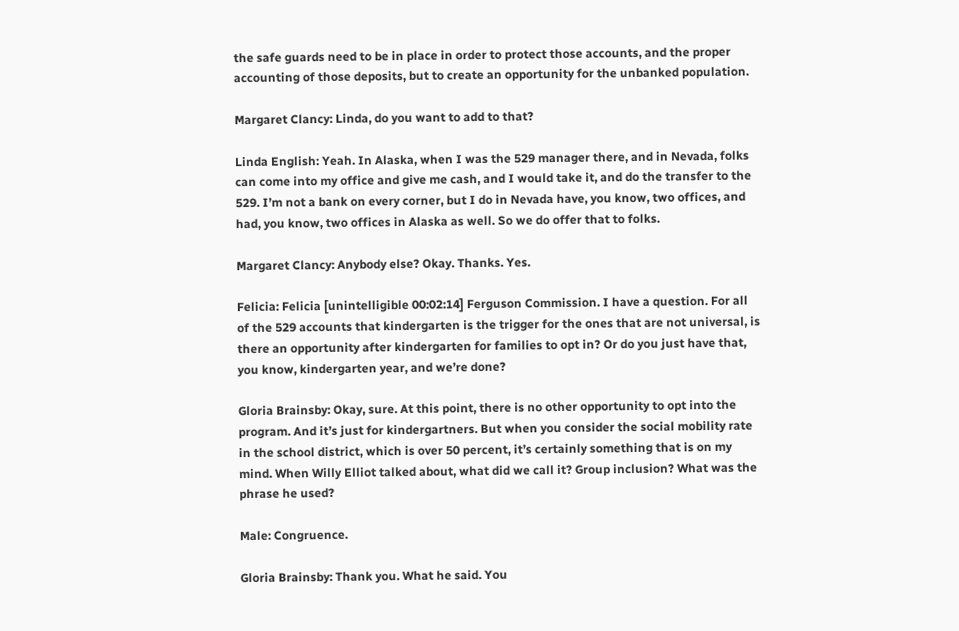the safe guards need to be in place in order to protect those accounts, and the proper accounting of those deposits, but to create an opportunity for the unbanked population.

Margaret Clancy: Linda, do you want to add to that?

Linda English: Yeah. In Alaska, when I was the 529 manager there, and in Nevada, folks can come into my office and give me cash, and I would take it, and do the transfer to the 529. I’m not a bank on every corner, but I do in Nevada have, you know, two offices, and had, you know, two offices in Alaska as well. So we do offer that to folks.

Margaret Clancy: Anybody else? Okay. Thanks. Yes.

Felicia: Felicia [unintelligible 00:02:14] Ferguson Commission. I have a question. For all of the 529 accounts that kindergarten is the trigger for the ones that are not universal, is there an opportunity after kindergarten for families to opt in? Or do you just have that, you know, kindergarten year, and we’re done?

Gloria Brainsby: Okay, sure. At this point, there is no other opportunity to opt into the program. And it’s just for kindergartners. But when you consider the social mobility rate in the school district, which is over 50 percent, it’s certainly something that is on my mind. When Willy Elliot talked about, what did we call it? Group inclusion? What was the phrase he used?

Male: Congruence.

Gloria Brainsby: Thank you. What he said. You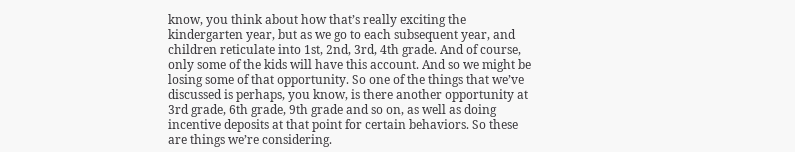know, you think about how that’s really exciting the kindergarten year, but as we go to each subsequent year, and children reticulate into 1st, 2nd, 3rd, 4th grade. And of course, only some of the kids will have this account. And so we might be losing some of that opportunity. So one of the things that we’ve discussed is perhaps, you know, is there another opportunity at 3rd grade, 6th grade, 9th grade and so on, as well as doing incentive deposits at that point for certain behaviors. So these are things we’re considering.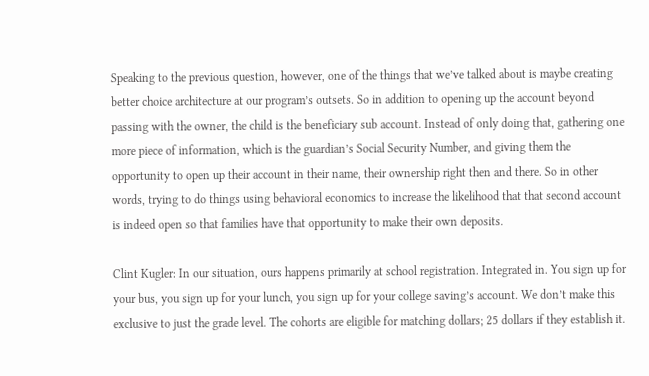Speaking to the previous question, however, one of the things that we’ve talked about is maybe creating better choice architecture at our program’s outsets. So in addition to opening up the account beyond passing with the owner, the child is the beneficiary sub account. Instead of only doing that, gathering one more piece of information, which is the guardian’s Social Security Number, and giving them the opportunity to open up their account in their name, their ownership right then and there. So in other words, trying to do things using behavioral economics to increase the likelihood that that second account is indeed open so that families have that opportunity to make their own deposits.

Clint Kugler: In our situation, ours happens primarily at school registration. Integrated in. You sign up for your bus, you sign up for your lunch, you sign up for your college saving’s account. We don’t make this exclusive to just the grade level. The cohorts are eligible for matching dollars; 25 dollars if they establish it.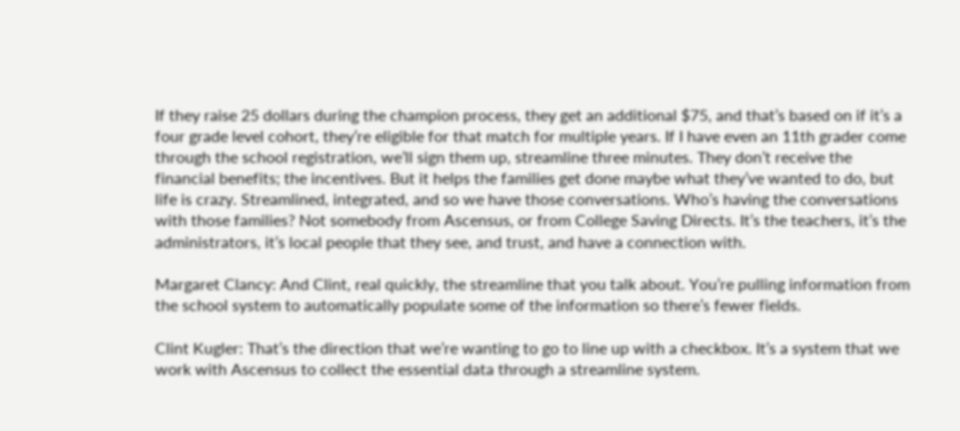If they raise 25 dollars during the champion process, they get an additional $75, and that’s based on if it’s a four grade level cohort, they’re eligible for that match for multiple years. If I have even an 11th grader come through the school registration, we’ll sign them up, streamline three minutes. They don’t receive the financial benefits; the incentives. But it helps the families get done maybe what they’ve wanted to do, but life is crazy. Streamlined, integrated, and so we have those conversations. Who’s having the conversations with those families? Not somebody from Ascensus, or from College Saving Directs. It’s the teachers, it’s the administrators, it’s local people that they see, and trust, and have a connection with.

Margaret Clancy: And Clint, real quickly, the streamline that you talk about. You’re pulling information from the school system to automatically populate some of the information so there’s fewer fields.

Clint Kugler: That’s the direction that we’re wanting to go to line up with a checkbox. It’s a system that we work with Ascensus to collect the essential data through a streamline system.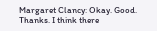Margaret Clancy: Okay. Good. Thanks. I think there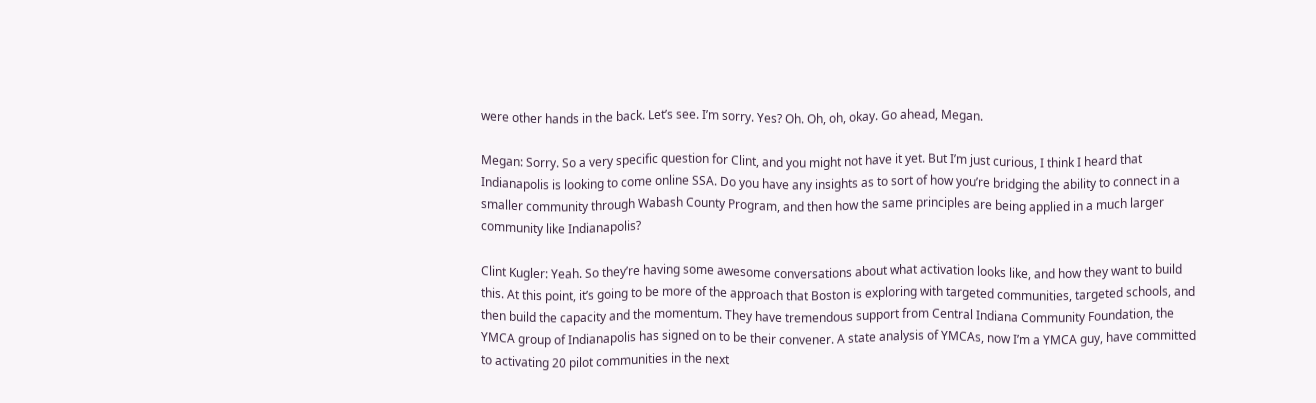were other hands in the back. Let’s see. I’m sorry. Yes? Oh. Oh, oh, okay. Go ahead, Megan.

Megan: Sorry. So a very specific question for Clint, and you might not have it yet. But I’m just curious, I think I heard that Indianapolis is looking to come online SSA. Do you have any insights as to sort of how you’re bridging the ability to connect in a smaller community through Wabash County Program, and then how the same principles are being applied in a much larger community like Indianapolis?

Clint Kugler: Yeah. So they’re having some awesome conversations about what activation looks like, and how they want to build this. At this point, it’s going to be more of the approach that Boston is exploring with targeted communities, targeted schools, and then build the capacity and the momentum. They have tremendous support from Central Indiana Community Foundation, the YMCA group of Indianapolis has signed on to be their convener. A state analysis of YMCAs, now I’m a YMCA guy, have committed to activating 20 pilot communities in the next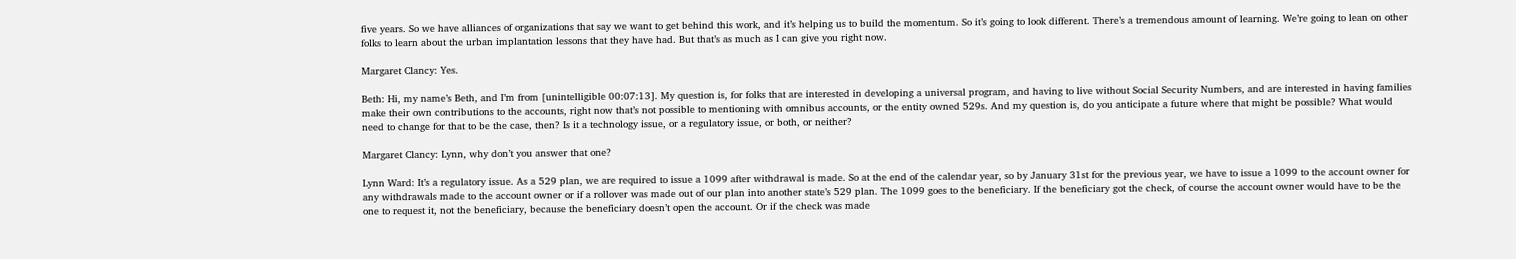five years. So we have alliances of organizations that say we want to get behind this work, and it’s helping us to build the momentum. So it’s going to look different. There’s a tremendous amount of learning. We’re going to lean on other folks to learn about the urban implantation lessons that they have had. But that’s as much as I can give you right now.

Margaret Clancy: Yes.

Beth: Hi, my name’s Beth, and I’m from [unintelligible 00:07:13]. My question is, for folks that are interested in developing a universal program, and having to live without Social Security Numbers, and are interested in having families make their own contributions to the accounts, right now that’s not possible to mentioning with omnibus accounts, or the entity owned 529s. And my question is, do you anticipate a future where that might be possible? What would need to change for that to be the case, then? Is it a technology issue, or a regulatory issue, or both, or neither?

Margaret Clancy: Lynn, why don’t you answer that one?

Lynn Ward: It’s a regulatory issue. As a 529 plan, we are required to issue a 1099 after withdrawal is made. So at the end of the calendar year, so by January 31st for the previous year, we have to issue a 1099 to the account owner for any withdrawals made to the account owner or if a rollover was made out of our plan into another state’s 529 plan. The 1099 goes to the beneficiary. If the beneficiary got the check, of course the account owner would have to be the one to request it, not the beneficiary, because the beneficiary doesn’t open the account. Or if the check was made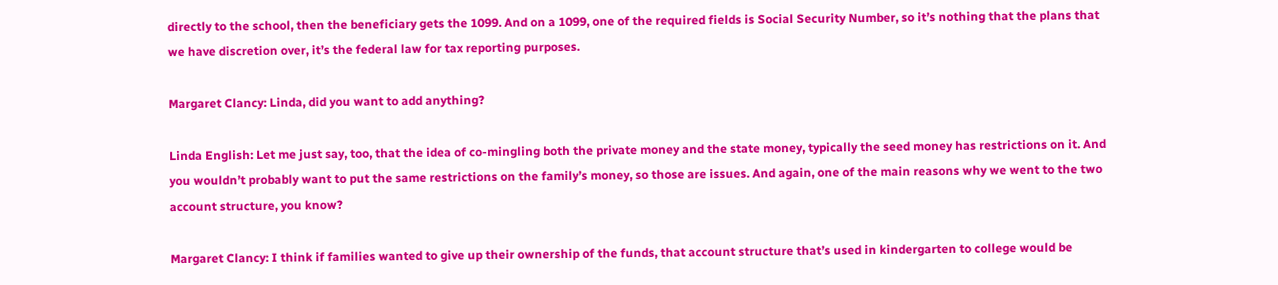directly to the school, then the beneficiary gets the 1099. And on a 1099, one of the required fields is Social Security Number, so it’s nothing that the plans that we have discretion over, it’s the federal law for tax reporting purposes.

Margaret Clancy: Linda, did you want to add anything?

Linda English: Let me just say, too, that the idea of co-mingling both the private money and the state money, typically the seed money has restrictions on it. And you wouldn’t probably want to put the same restrictions on the family’s money, so those are issues. And again, one of the main reasons why we went to the two account structure, you know?

Margaret Clancy: I think if families wanted to give up their ownership of the funds, that account structure that’s used in kindergarten to college would be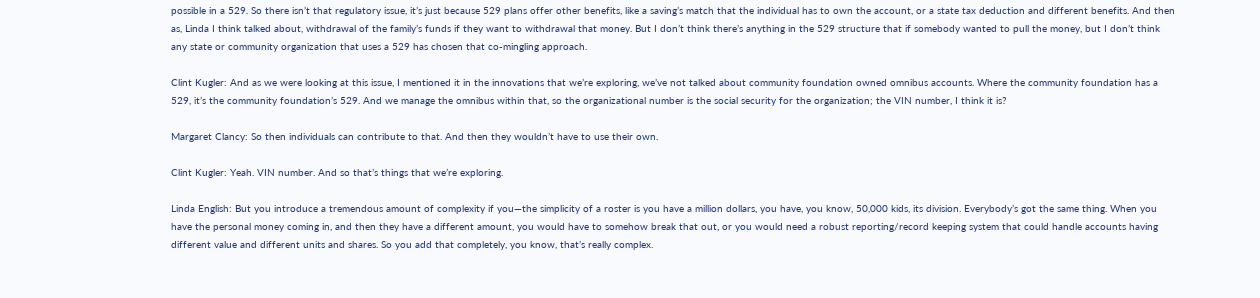possible in a 529. So there isn’t that regulatory issue, it’s just because 529 plans offer other benefits, like a saving’s match that the individual has to own the account, or a state tax deduction and different benefits. And then as, Linda I think talked about, withdrawal of the family’s funds if they want to withdrawal that money. But I don’t think there’s anything in the 529 structure that if somebody wanted to pull the money, but I don’t think any state or community organization that uses a 529 has chosen that co-mingling approach.

Clint Kugler: And as we were looking at this issue, I mentioned it in the innovations that we’re exploring, we’ve not talked about community foundation owned omnibus accounts. Where the community foundation has a 529, it’s the community foundation’s 529. And we manage the omnibus within that, so the organizational number is the social security for the organization; the VIN number, I think it is?

Margaret Clancy: So then individuals can contribute to that. And then they wouldn’t have to use their own.

Clint Kugler: Yeah. VIN number. And so that’s things that we’re exploring.

Linda English: But you introduce a tremendous amount of complexity if you—the simplicity of a roster is you have a million dollars, you have, you know, 50,000 kids, its division. Everybody’s got the same thing. When you have the personal money coming in, and then they have a different amount, you would have to somehow break that out, or you would need a robust reporting/record keeping system that could handle accounts having different value and different units and shares. So you add that completely, you know, that’s really complex.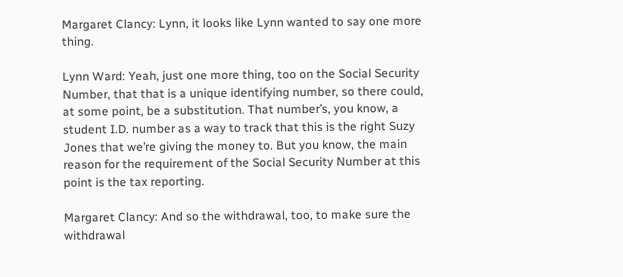Margaret Clancy: Lynn, it looks like Lynn wanted to say one more thing.

Lynn Ward: Yeah, just one more thing, too on the Social Security Number, that that is a unique identifying number, so there could, at some point, be a substitution. That number’s, you know, a student I.D. number as a way to track that this is the right Suzy Jones that we’re giving the money to. But you know, the main reason for the requirement of the Social Security Number at this point is the tax reporting.

Margaret Clancy: And so the withdrawal, too, to make sure the withdrawal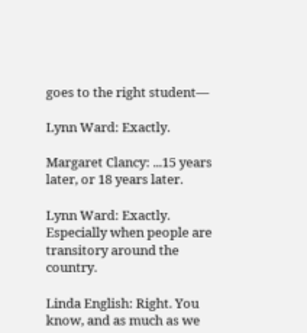goes to the right student—

Lynn Ward: Exactly.

Margaret Clancy: ...15 years later, or 18 years later.

Lynn Ward: Exactly. Especially when people are transitory around the country.

Linda English: Right. You know, and as much as we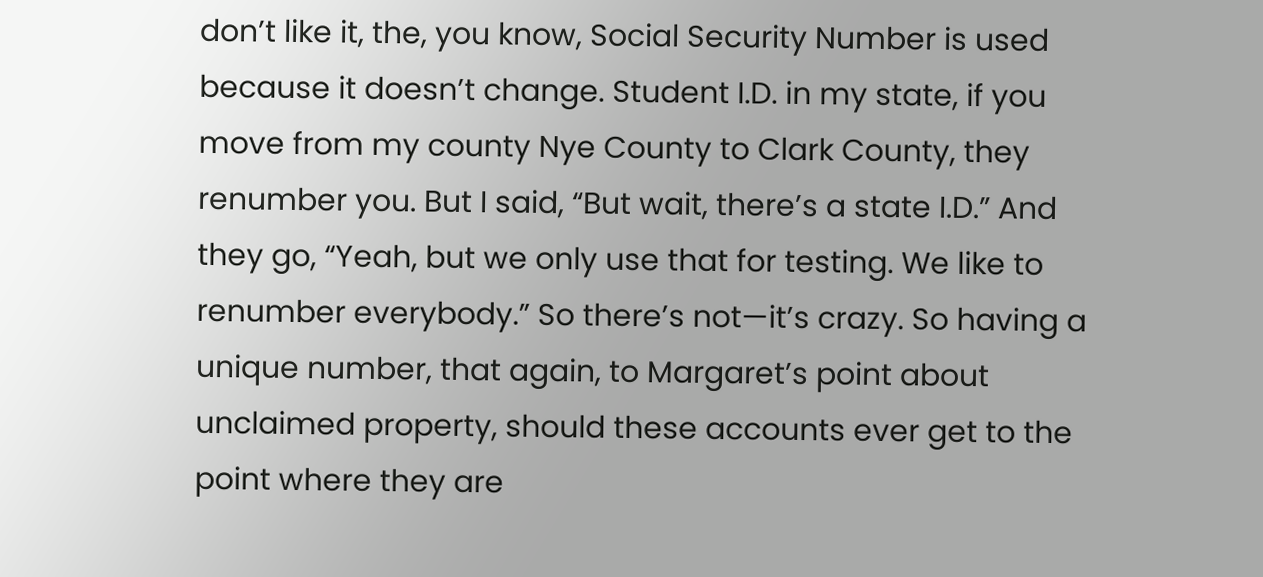don’t like it, the, you know, Social Security Number is used because it doesn’t change. Student I.D. in my state, if you move from my county Nye County to Clark County, they renumber you. But I said, “But wait, there’s a state I.D.” And they go, “Yeah, but we only use that for testing. We like to renumber everybody.” So there’s not—it’s crazy. So having a unique number, that again, to Margaret’s point about unclaimed property, should these accounts ever get to the point where they are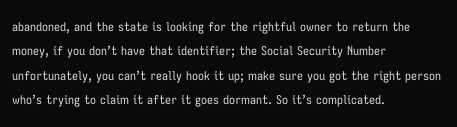abandoned, and the state is looking for the rightful owner to return the money, if you don’t have that identifier; the Social Security Number unfortunately, you can’t really hook it up; make sure you got the right person who’s trying to claim it after it goes dormant. So it’s complicated.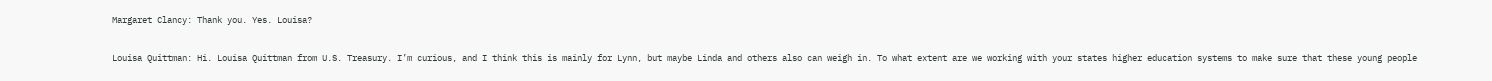Margaret Clancy: Thank you. Yes. Louisa?

Louisa Quittman: Hi. Louisa Quittman from U.S. Treasury. I’m curious, and I think this is mainly for Lynn, but maybe Linda and others also can weigh in. To what extent are we working with your states higher education systems to make sure that these young people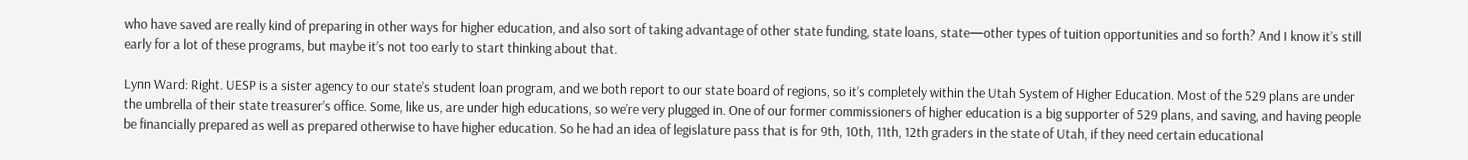who have saved are really kind of preparing in other ways for higher education, and also sort of taking advantage of other state funding, state loans, state—other types of tuition opportunities and so forth? And I know it’s still early for a lot of these programs, but maybe it’s not too early to start thinking about that.

Lynn Ward: Right. UESP is a sister agency to our state’s student loan program, and we both report to our state board of regions, so it’s completely within the Utah System of Higher Education. Most of the 529 plans are under the umbrella of their state treasurer’s office. Some, like us, are under high educations, so we’re very plugged in. One of our former commissioners of higher education is a big supporter of 529 plans, and saving, and having people be financially prepared as well as prepared otherwise to have higher education. So he had an idea of legislature pass that is for 9th, 10th, 11th, 12th graders in the state of Utah, if they need certain educational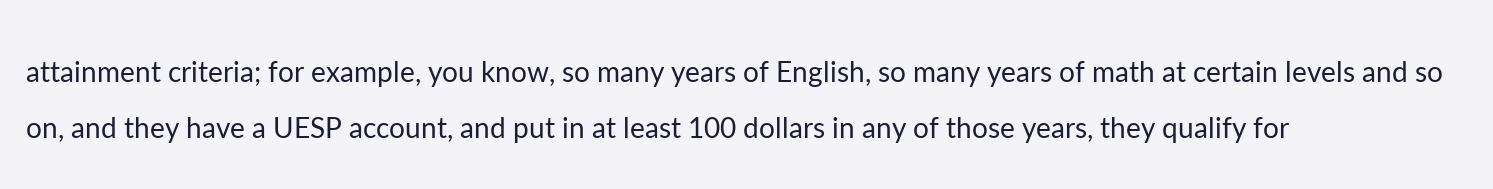attainment criteria; for example, you know, so many years of English, so many years of math at certain levels and so on, and they have a UESP account, and put in at least 100 dollars in any of those years, they qualify for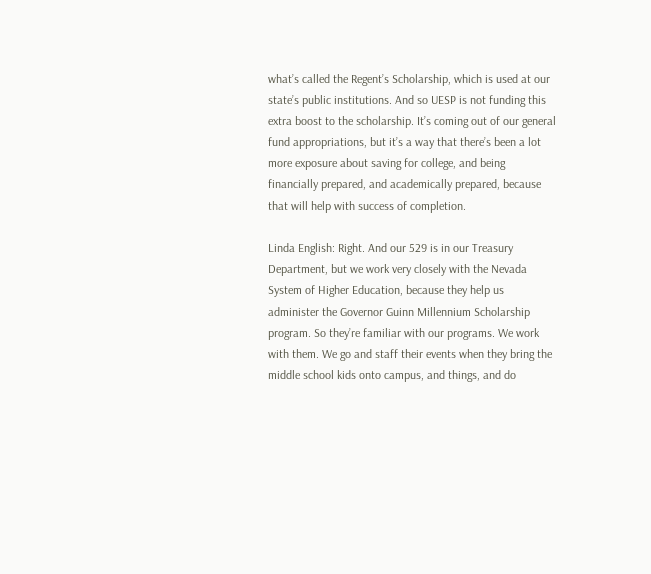what’s called the Regent’s Scholarship, which is used at our state’s public institutions. And so UESP is not funding this extra boost to the scholarship. It’s coming out of our general fund appropriations, but it’s a way that there’s been a lot more exposure about saving for college, and being financially prepared, and academically prepared, because that will help with success of completion.

Linda English: Right. And our 529 is in our Treasury Department, but we work very closely with the Nevada System of Higher Education, because they help us administer the Governor Guinn Millennium Scholarship program. So they’re familiar with our programs. We work with them. We go and staff their events when they bring the middle school kids onto campus, and things, and do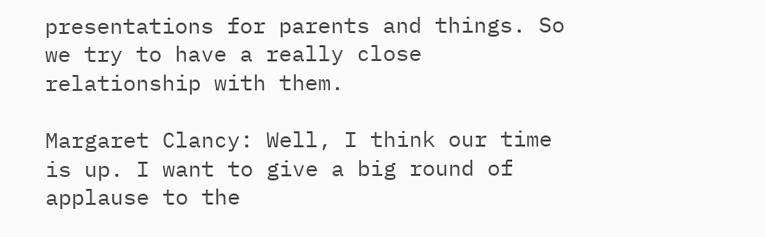presentations for parents and things. So we try to have a really close relationship with them.

Margaret Clancy: Well, I think our time is up. I want to give a big round of applause to the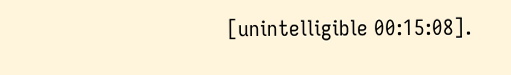[unintelligible 00:15:08].